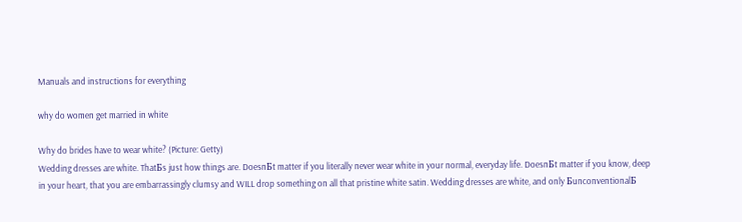Manuals and instructions for everything

why do women get married in white

Why do brides have to wear white? (Picture: Getty)
Wedding dresses are white. ThatБs just how things are. DoesnБt matter if you literally never wear white in your normal, everyday life. DoesnБt matter if you know, deep in your heart, that you are embarrassingly clumsy and WILL drop something on all that pristine white satin. Wedding dresses are white, and only БunconventionalБ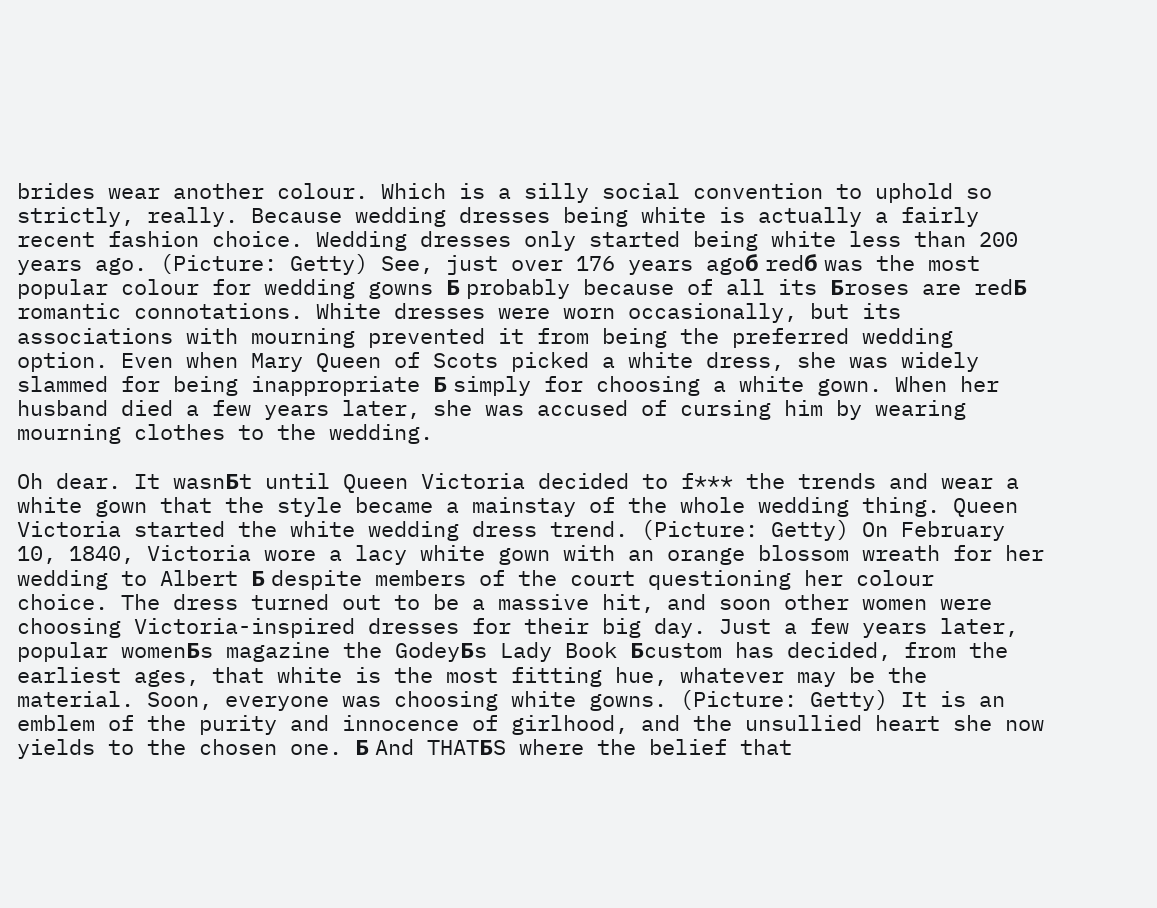brides wear another colour. Which is a silly social convention to uphold so strictly, really. Because wedding dresses being white is actually a fairly recent fashion choice. Wedding dresses only started being white less than 200 years ago. (Picture: Getty) See, just over 176 years agoб redб was the most popular colour for wedding gowns Б probably because of all its Бroses are redБ romantic connotations. White dresses were worn occasionally, but its associations with mourning prevented it from being the preferred wedding option. Even when Mary Queen of Scots picked a white dress, she was widely slammed for being inappropriate Б simply for choosing a white gown. When her husband died a few years later, she was accused of cursing him by wearing mourning clothes to the wedding.

Oh dear. It wasnБt until Queen Victoria decided to f*** the trends and wear a white gown that the style became a mainstay of the whole wedding thing. Queen Victoria started the white wedding dress trend. (Picture: Getty) On February 10, 1840, Victoria wore a lacy white gown with an orange blossom wreath for her wedding to Albert Б despite members of the court questioning her colour choice. The dress turned out to be a massive hit, and soon other women were choosing Victoria-inspired dresses for their big day. Just a few years later, popular womenБs magazine the GodeyБs Lady Book Бcustom has decided, from the earliest ages, that white is the most fitting hue, whatever may be the material. Soon, everyone was choosing white gowns. (Picture: Getty) It is an emblem of the purity and innocence of girlhood, and the unsullied heart she now yields to the chosen one. Б And THATБS where the belief that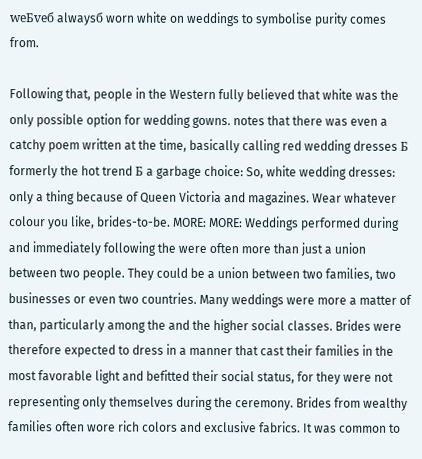weБveб alwaysб worn white on weddings to symbolise purity comes from.

Following that, people in the Western fully believed that white was the only possible option for wedding gowns. notes that there was even a catchy poem written at the time, basically calling red wedding dresses Б formerly the hot trend Б a garbage choice: So, white wedding dresses: only a thing because of Queen Victoria and magazines. Wear whatever colour you like, brides-to-be. MORE: MORE: Weddings performed during and immediately following the were often more than just a union between two people. They could be a union between two families, two businesses or even two countries. Many weddings were more a matter of than, particularly among the and the higher social classes. Brides were therefore expected to dress in a manner that cast their families in the most favorable light and befitted their social status, for they were not representing only themselves during the ceremony. Brides from wealthy families often wore rich colors and exclusive fabrics. It was common to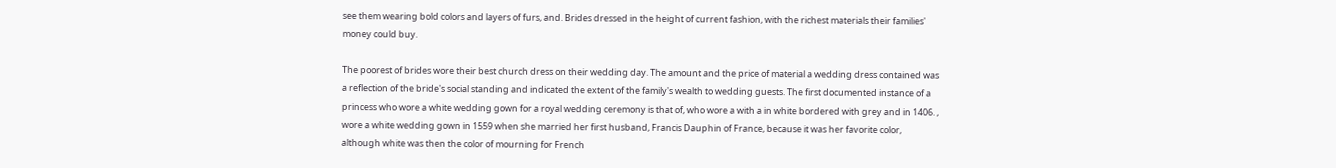see them wearing bold colors and layers of furs, and. Brides dressed in the height of current fashion, with the richest materials their families' money could buy.

The poorest of brides wore their best church dress on their wedding day. The amount and the price of material a wedding dress contained was a reflection of the bride's social standing and indicated the extent of the family's wealth to wedding guests. The first documented instance of a princess who wore a white wedding gown for a royal wedding ceremony is that of, who wore a with a in white bordered with grey and in 1406. , wore a white wedding gown in 1559 when she married her first husband, Francis Dauphin of France, because it was her favorite color, although white was then the color of mourning for French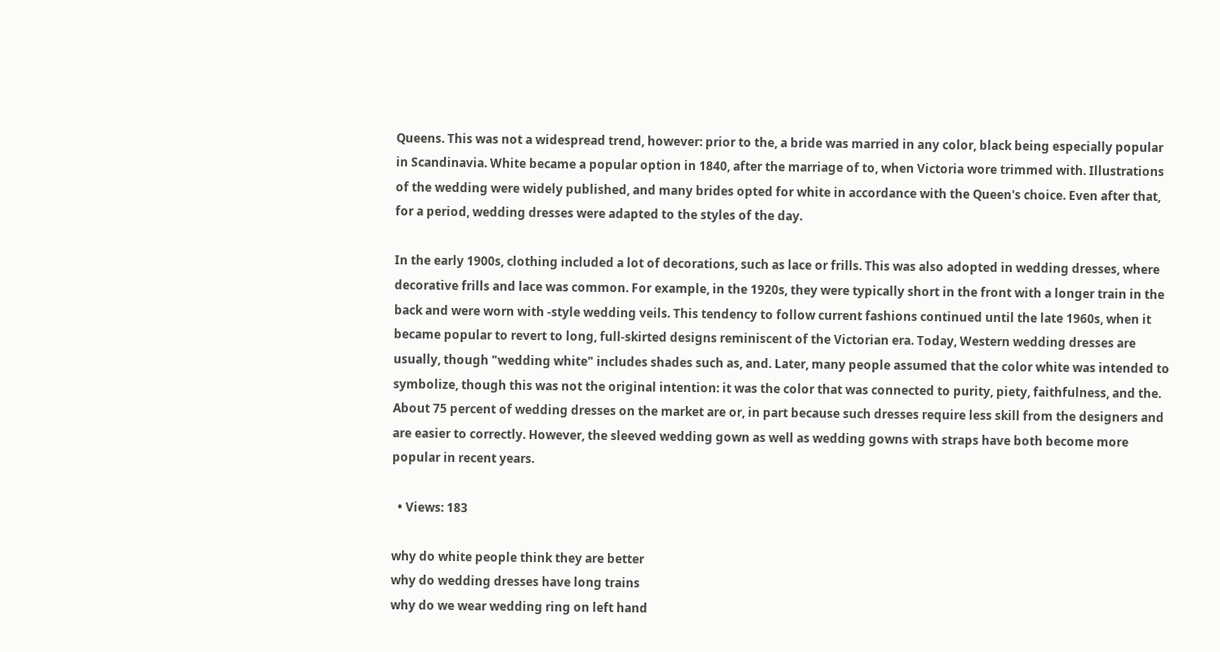Queens. This was not a widespread trend, however: prior to the, a bride was married in any color, black being especially popular in Scandinavia. White became a popular option in 1840, after the marriage of to, when Victoria wore trimmed with. Illustrations of the wedding were widely published, and many brides opted for white in accordance with the Queen's choice. Even after that, for a period, wedding dresses were adapted to the styles of the day.

In the early 1900s, clothing included a lot of decorations, such as lace or frills. This was also adopted in wedding dresses, where decorative frills and lace was common. For example, in the 1920s, they were typically short in the front with a longer train in the back and were worn with -style wedding veils. This tendency to follow current fashions continued until the late 1960s, when it became popular to revert to long, full-skirted designs reminiscent of the Victorian era. Today, Western wedding dresses are usually, though "wedding white" includes shades such as, and. Later, many people assumed that the color white was intended to symbolize, though this was not the original intention: it was the color that was connected to purity, piety, faithfulness, and the. About 75 percent of wedding dresses on the market are or, in part because such dresses require less skill from the designers and are easier to correctly. However, the sleeved wedding gown as well as wedding gowns with straps have both become more popular in recent years.

  • Views: 183

why do white people think they are better
why do wedding dresses have long trains
why do we wear wedding ring on left hand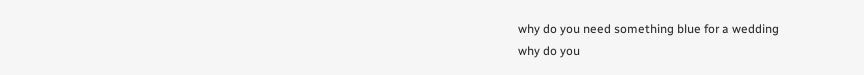why do you need something blue for a wedding
why do you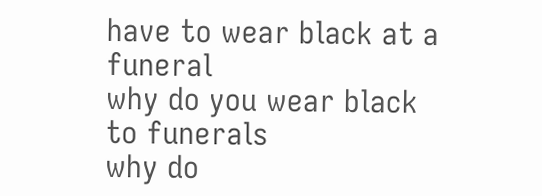have to wear black at a funeral
why do you wear black to funerals
why do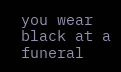you wear black at a funeral